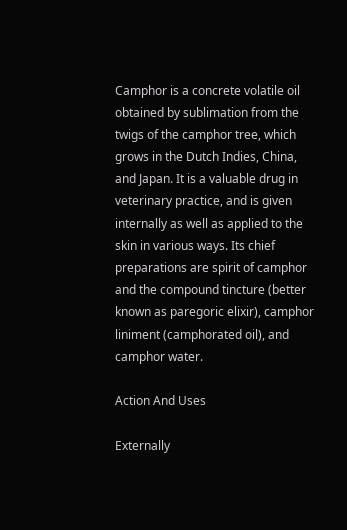Camphor is a concrete volatile oil obtained by sublimation from the twigs of the camphor tree, which grows in the Dutch Indies, China, and Japan. It is a valuable drug in veterinary practice, and is given internally as well as applied to the skin in various ways. Its chief preparations are spirit of camphor and the compound tincture (better known as paregoric elixir), camphor liniment (camphorated oil), and camphor water.

Action And Uses

Externally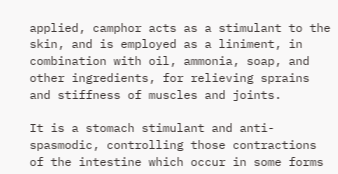applied, camphor acts as a stimulant to the skin, and is employed as a liniment, in combination with oil, ammonia, soap, and other ingredients, for relieving sprains and stiffness of muscles and joints.

It is a stomach stimulant and anti-spasmodic, controlling those contractions of the intestine which occur in some forms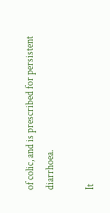of colic, and is prescribed for persistent diarrhoea.

It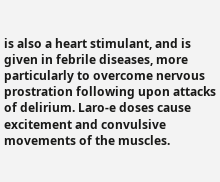is also a heart stimulant, and is given in febrile diseases, more particularly to overcome nervous prostration following upon attacks of delirium. Laro-e doses cause excitement and convulsive movements of the muscles.